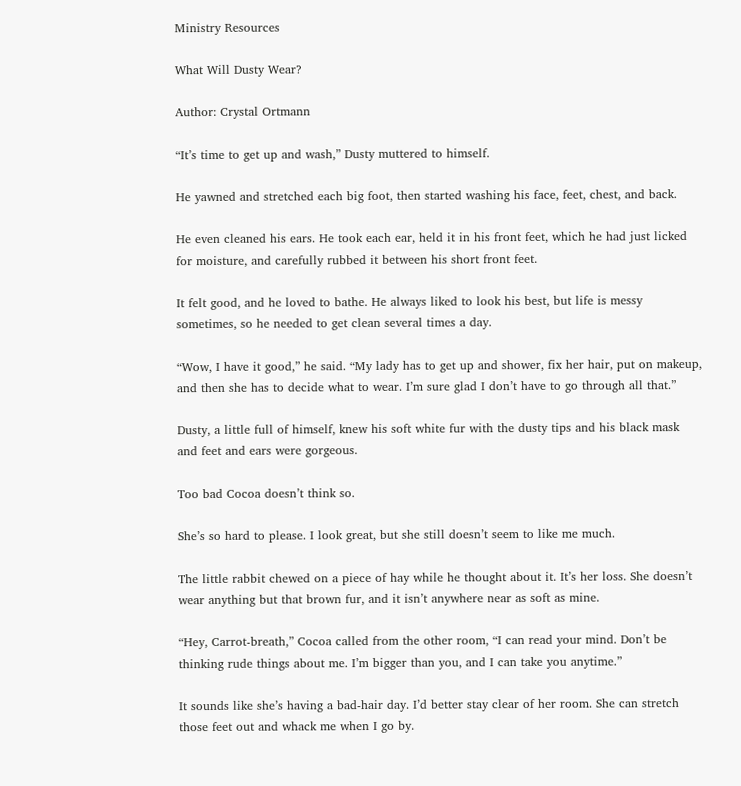Ministry Resources

What Will Dusty Wear?

Author: Crystal Ortmann

“It’s time to get up and wash,” Dusty muttered to himself.

He yawned and stretched each big foot, then started washing his face, feet, chest, and back.

He even cleaned his ears. He took each ear, held it in his front feet, which he had just licked for moisture, and carefully rubbed it between his short front feet.

It felt good, and he loved to bathe. He always liked to look his best, but life is messy sometimes, so he needed to get clean several times a day.

“Wow, I have it good,” he said. “My lady has to get up and shower, fix her hair, put on makeup, and then she has to decide what to wear. I’m sure glad I don’t have to go through all that.”

Dusty, a little full of himself, knew his soft white fur with the dusty tips and his black mask and feet and ears were gorgeous.

Too bad Cocoa doesn’t think so.

She’s so hard to please. I look great, but she still doesn’t seem to like me much.

The little rabbit chewed on a piece of hay while he thought about it. It’s her loss. She doesn’t wear anything but that brown fur, and it isn’t anywhere near as soft as mine.

“Hey, Carrot-breath,” Cocoa called from the other room, “I can read your mind. Don’t be thinking rude things about me. I’m bigger than you, and I can take you anytime.”

It sounds like she’s having a bad-hair day. I’d better stay clear of her room. She can stretch those feet out and whack me when I go by.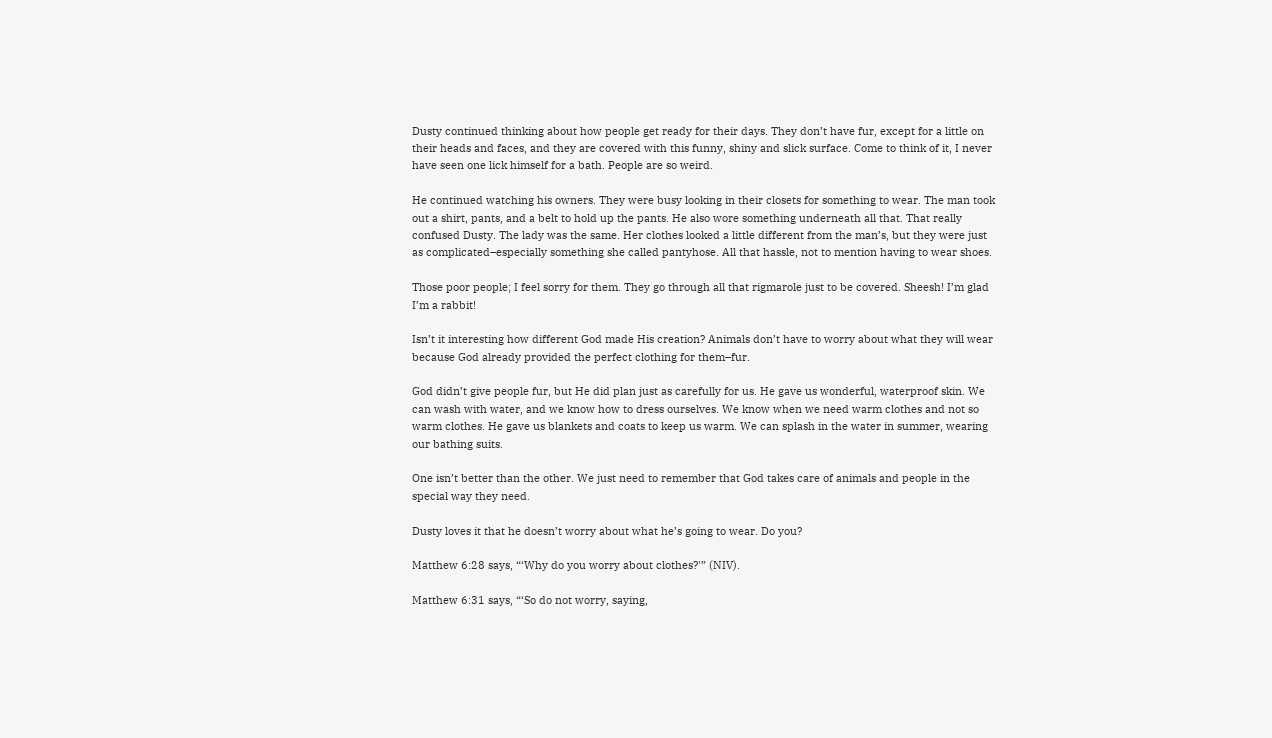Dusty continued thinking about how people get ready for their days. They don’t have fur, except for a little on their heads and faces, and they are covered with this funny, shiny and slick surface. Come to think of it, I never have seen one lick himself for a bath. People are so weird.

He continued watching his owners. They were busy looking in their closets for something to wear. The man took out a shirt, pants, and a belt to hold up the pants. He also wore something underneath all that. That really confused Dusty. The lady was the same. Her clothes looked a little different from the man’s, but they were just as complicated–especially something she called pantyhose. All that hassle, not to mention having to wear shoes.

Those poor people; I feel sorry for them. They go through all that rigmarole just to be covered. Sheesh! I’m glad I’m a rabbit!

Isn’t it interesting how different God made His creation? Animals don’t have to worry about what they will wear because God already provided the perfect clothing for them–fur.

God didn’t give people fur, but He did plan just as carefully for us. He gave us wonderful, waterproof skin. We can wash with water, and we know how to dress ourselves. We know when we need warm clothes and not so warm clothes. He gave us blankets and coats to keep us warm. We can splash in the water in summer, wearing our bathing suits.

One isn’t better than the other. We just need to remember that God takes care of animals and people in the special way they need.

Dusty loves it that he doesn’t worry about what he’s going to wear. Do you?

Matthew 6:28 says, “‘Why do you worry about clothes?'” (NIV).

Matthew 6:31 says, “‘So do not worry, saying,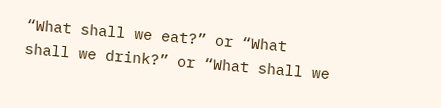“What shall we eat?” or “What shall we drink?” or “What shall we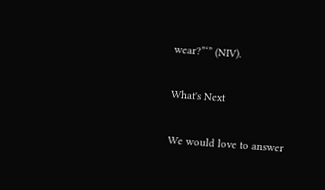wear?”‘” (NIV).

What's Next

We would love to answer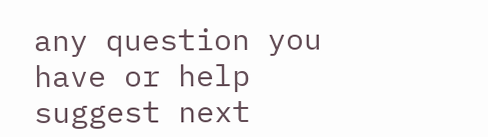any question you have or help suggest next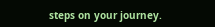steps on your journey.